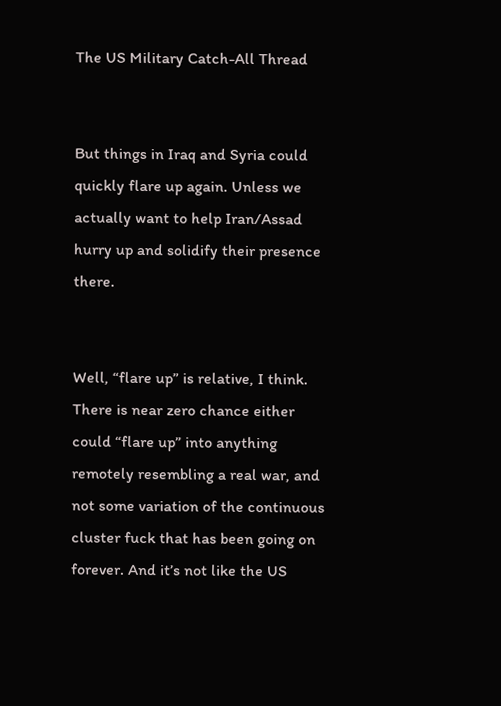The US Military Catch-All Thread


But things in Iraq and Syria could quickly flare up again. Unless we actually want to help Iran/Assad hurry up and solidify their presence there.


Well, “flare up” is relative, I think. There is near zero chance either could “flare up” into anything remotely resembling a real war, and not some variation of the continuous cluster fuck that has been going on forever. And it’s not like the US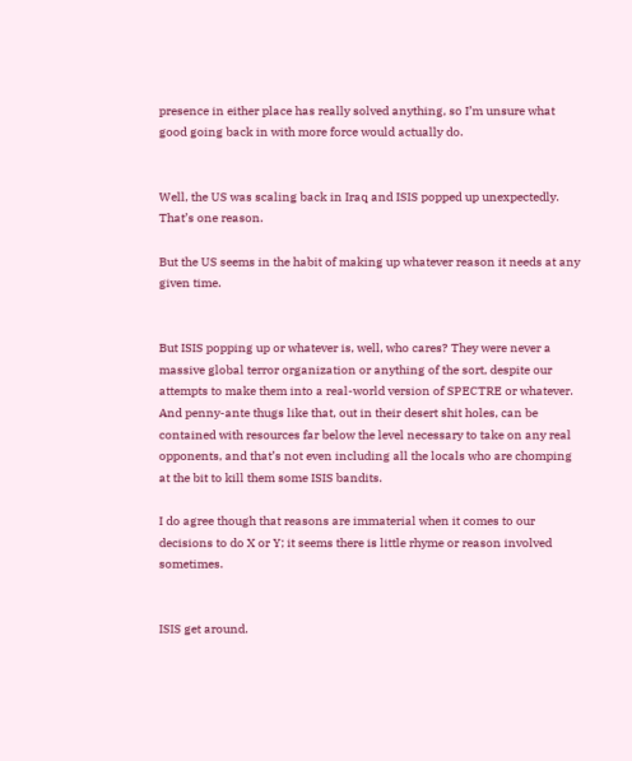presence in either place has really solved anything, so I’m unsure what good going back in with more force would actually do.


Well, the US was scaling back in Iraq and ISIS popped up unexpectedly. That’s one reason.

But the US seems in the habit of making up whatever reason it needs at any given time.


But ISIS popping up or whatever is, well, who cares? They were never a massive global terror organization or anything of the sort, despite our attempts to make them into a real-world version of SPECTRE or whatever. And penny-ante thugs like that, out in their desert shit holes, can be contained with resources far below the level necessary to take on any real opponents, and that’s not even including all the locals who are chomping at the bit to kill them some ISIS bandits.

I do agree though that reasons are immaterial when it comes to our decisions to do X or Y; it seems there is little rhyme or reason involved sometimes.


ISIS get around.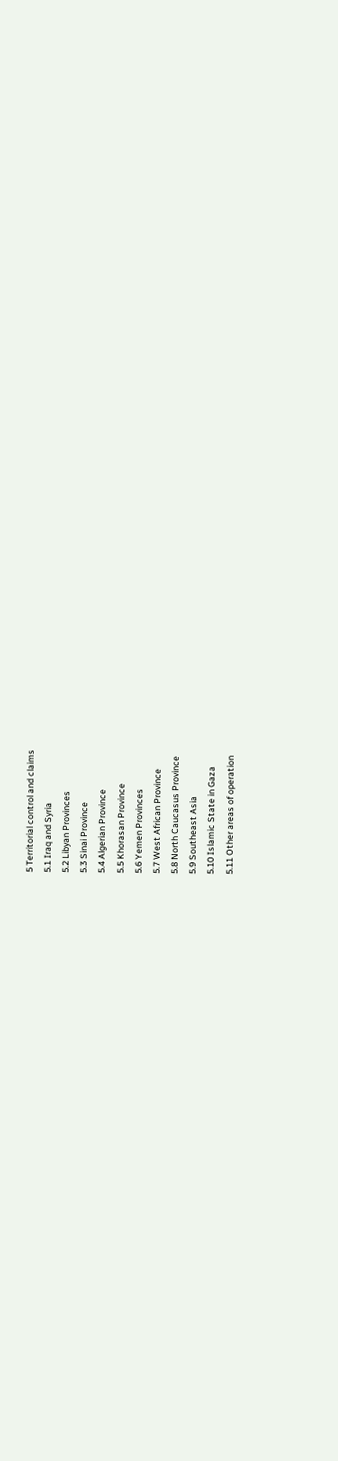5 Territorial control and claims
5.1 Iraq and Syria
5.2 Libyan Provinces
5.3 Sinai Province
5.4 Algerian Province
5.5 Khorasan Province
5.6 Yemen Provinces
5.7 West African Province
5.8 North Caucasus Province
5.9 Southeast Asia
5.10 Islamic State in Gaza
5.11 Other areas of operation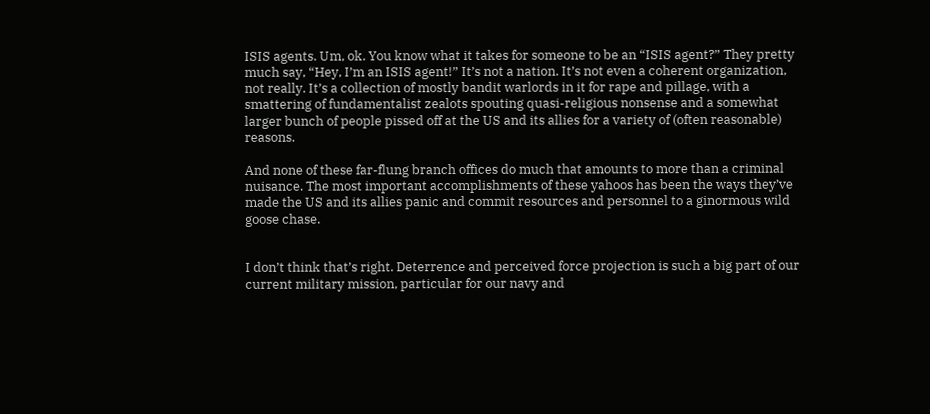ISIS agents. Um, ok. You know what it takes for someone to be an “ISIS agent?” They pretty much say, “Hey, I’m an ISIS agent!” It’s not a nation. It’s not even a coherent organization, not really. It’s a collection of mostly bandit warlords in it for rape and pillage, with a smattering of fundamentalist zealots spouting quasi-religious nonsense and a somewhat larger bunch of people pissed off at the US and its allies for a variety of (often reasonable) reasons.

And none of these far-flung branch offices do much that amounts to more than a criminal nuisance. The most important accomplishments of these yahoos has been the ways they’ve made the US and its allies panic and commit resources and personnel to a ginormous wild goose chase.


I don’t think that’s right. Deterrence and perceived force projection is such a big part of our current military mission, particular for our navy and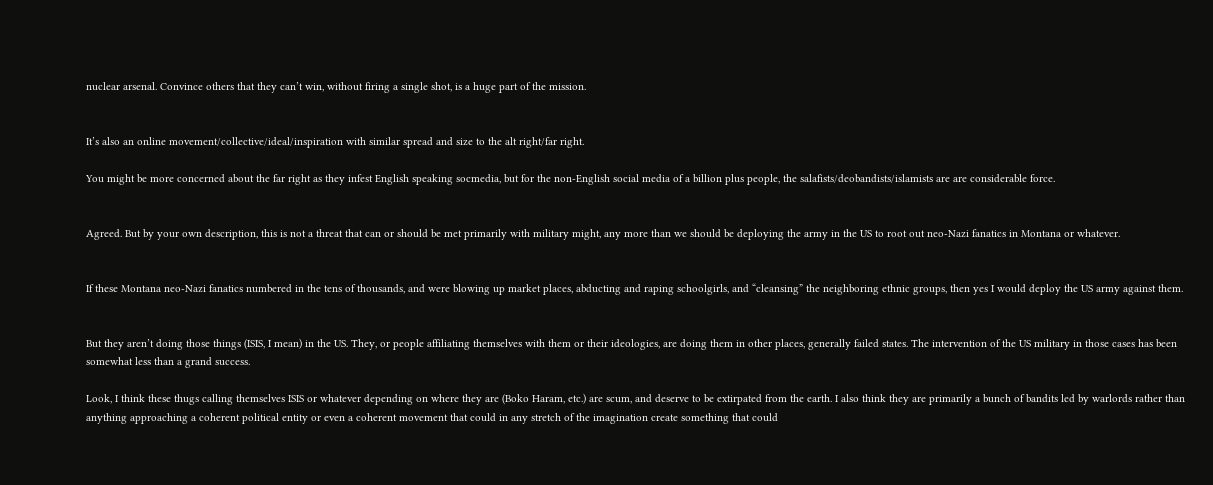nuclear arsenal. Convince others that they can’t win, without firing a single shot, is a huge part of the mission.


It’s also an online movement/collective/ideal/inspiration with similar spread and size to the alt right/far right.

You might be more concerned about the far right as they infest English speaking socmedia, but for the non-English social media of a billion plus people, the salafists/deobandists/islamists are are considerable force.


Agreed. But by your own description, this is not a threat that can or should be met primarily with military might, any more than we should be deploying the army in the US to root out neo-Nazi fanatics in Montana or whatever.


If these Montana neo-Nazi fanatics numbered in the tens of thousands, and were blowing up market places, abducting and raping schoolgirls, and “cleansing” the neighboring ethnic groups, then yes I would deploy the US army against them.


But they aren’t doing those things (ISIS, I mean) in the US. They, or people affiliating themselves with them or their ideologies, are doing them in other places, generally failed states. The intervention of the US military in those cases has been somewhat less than a grand success.

Look, I think these thugs calling themselves ISIS or whatever depending on where they are (Boko Haram, etc.) are scum, and deserve to be extirpated from the earth. I also think they are primarily a bunch of bandits led by warlords rather than anything approaching a coherent political entity or even a coherent movement that could in any stretch of the imagination create something that could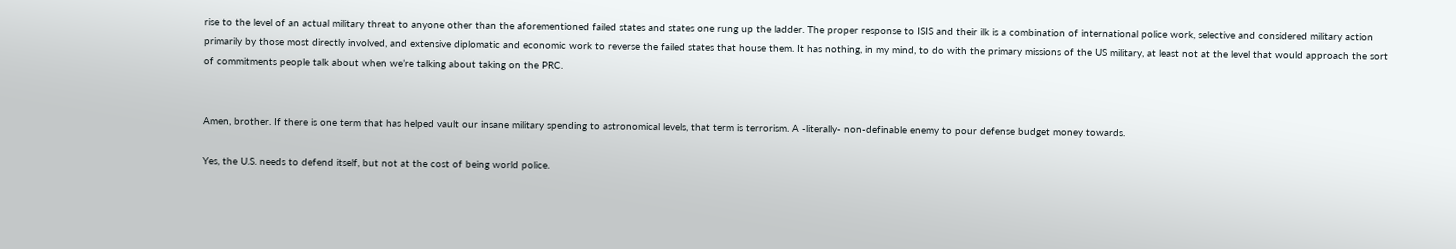rise to the level of an actual military threat to anyone other than the aforementioned failed states and states one rung up the ladder. The proper response to ISIS and their ilk is a combination of international police work, selective and considered military action primarily by those most directly involved, and extensive diplomatic and economic work to reverse the failed states that house them. It has nothing, in my mind, to do with the primary missions of the US military, at least not at the level that would approach the sort of commitments people talk about when we’re talking about taking on the PRC.


Amen, brother. If there is one term that has helped vault our insane military spending to astronomical levels, that term is terrorism. A -literally- non-definable enemy to pour defense budget money towards.

Yes, the U.S. needs to defend itself, but not at the cost of being world police.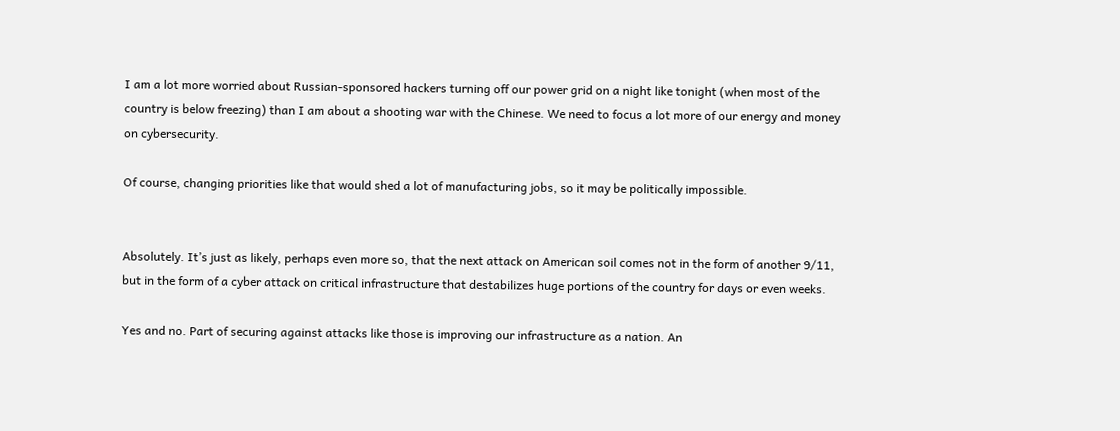I am a lot more worried about Russian-sponsored hackers turning off our power grid on a night like tonight (when most of the country is below freezing) than I am about a shooting war with the Chinese. We need to focus a lot more of our energy and money on cybersecurity.

Of course, changing priorities like that would shed a lot of manufacturing jobs, so it may be politically impossible.


Absolutely. It’s just as likely, perhaps even more so, that the next attack on American soil comes not in the form of another 9/11, but in the form of a cyber attack on critical infrastructure that destabilizes huge portions of the country for days or even weeks.

Yes and no. Part of securing against attacks like those is improving our infrastructure as a nation. An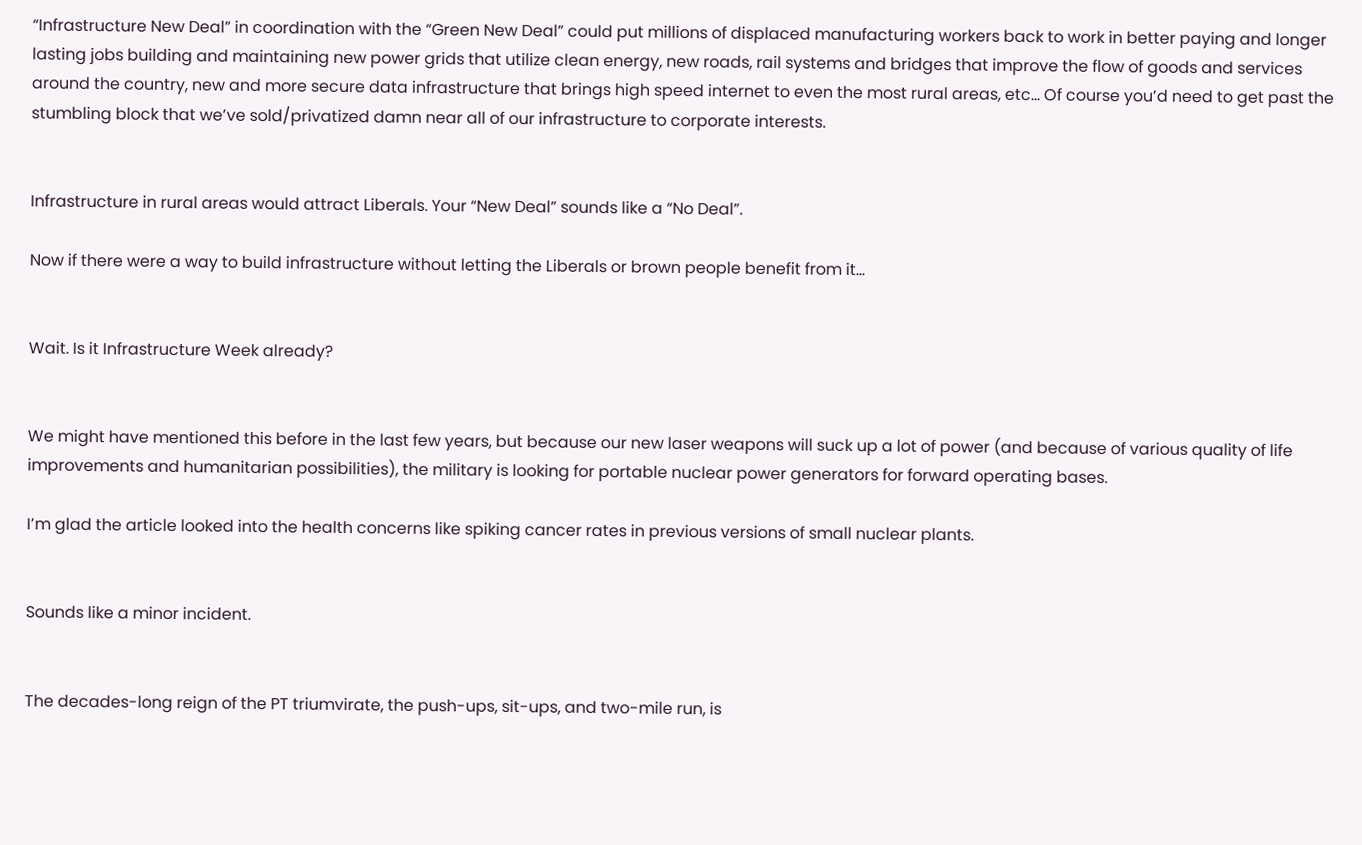“Infrastructure New Deal” in coordination with the “Green New Deal” could put millions of displaced manufacturing workers back to work in better paying and longer lasting jobs building and maintaining new power grids that utilize clean energy, new roads, rail systems and bridges that improve the flow of goods and services around the country, new and more secure data infrastructure that brings high speed internet to even the most rural areas, etc… Of course you’d need to get past the stumbling block that we’ve sold/privatized damn near all of our infrastructure to corporate interests.


Infrastructure in rural areas would attract Liberals. Your “New Deal” sounds like a “No Deal”.

Now if there were a way to build infrastructure without letting the Liberals or brown people benefit from it…


Wait. Is it Infrastructure Week already?


We might have mentioned this before in the last few years, but because our new laser weapons will suck up a lot of power (and because of various quality of life improvements and humanitarian possibilities), the military is looking for portable nuclear power generators for forward operating bases.

I’m glad the article looked into the health concerns like spiking cancer rates in previous versions of small nuclear plants.


Sounds like a minor incident.


The decades-long reign of the PT triumvirate, the push-ups, sit-ups, and two-mile run, is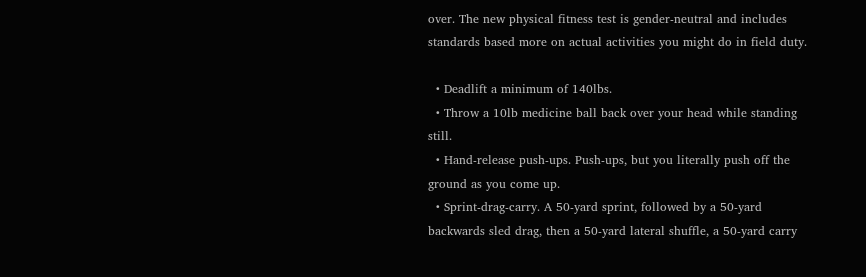over. The new physical fitness test is gender-neutral and includes standards based more on actual activities you might do in field duty.

  • Deadlift a minimum of 140lbs.
  • Throw a 10lb medicine ball back over your head while standing still.
  • Hand-release push-ups. Push-ups, but you literally push off the ground as you come up.
  • Sprint-drag-carry. A 50-yard sprint, followed by a 50-yard backwards sled drag, then a 50-yard lateral shuffle, a 50-yard carry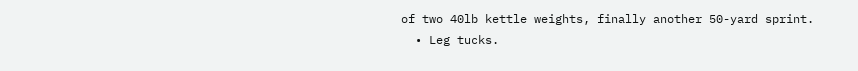of two 40lb kettle weights, finally another 50-yard sprint.
  • Leg tucks.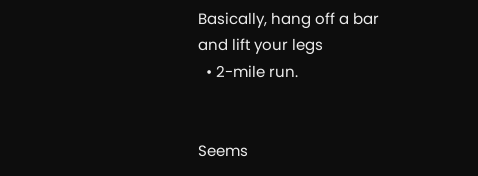Basically, hang off a bar and lift your legs
  • 2-mile run.


Seems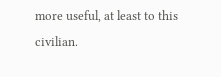more useful, at least to this civilian.